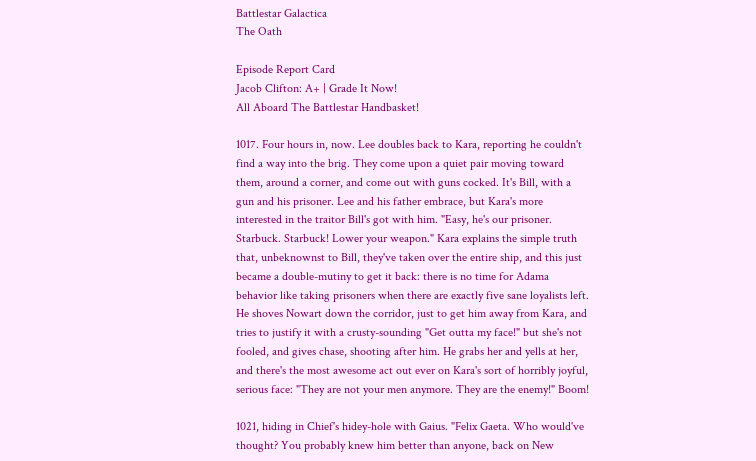Battlestar Galactica
The Oath

Episode Report Card
Jacob Clifton: A+ | Grade It Now!
All Aboard The Battlestar Handbasket!

1017. Four hours in, now. Lee doubles back to Kara, reporting he couldn't find a way into the brig. They come upon a quiet pair moving toward them, around a corner, and come out with guns cocked. It's Bill, with a gun and his prisoner. Lee and his father embrace, but Kara's more interested in the traitor Bill's got with him. "Easy, he's our prisoner. Starbuck. Starbuck! Lower your weapon." Kara explains the simple truth that, unbeknownst to Bill, they've taken over the entire ship, and this just became a double-mutiny to get it back: there is no time for Adama behavior like taking prisoners when there are exactly five sane loyalists left. He shoves Nowart down the corridor, just to get him away from Kara, and tries to justify it with a crusty-sounding "Get outta my face!" but she's not fooled, and gives chase, shooting after him. He grabs her and yells at her, and there's the most awesome act out ever on Kara's sort of horribly joyful, serious face: "They are not your men anymore. They are the enemy!" Boom!

1021, hiding in Chief's hidey-hole with Gaius. "Felix Gaeta. Who would've thought? You probably knew him better than anyone, back on New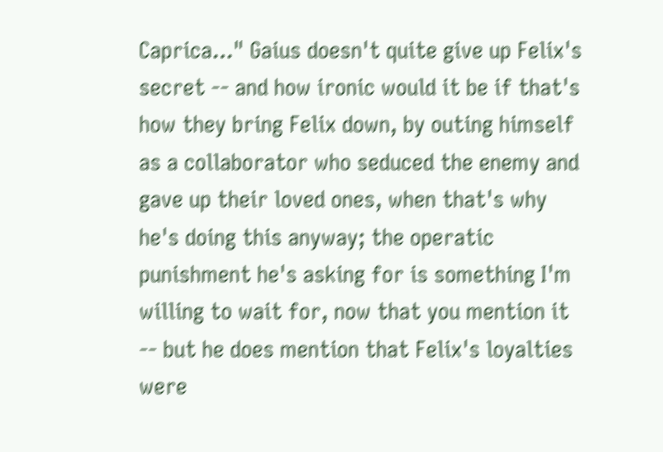Caprica..." Gaius doesn't quite give up Felix's secret -- and how ironic would it be if that's how they bring Felix down, by outing himself as a collaborator who seduced the enemy and gave up their loved ones, when that's why he's doing this anyway; the operatic punishment he's asking for is something I'm willing to wait for, now that you mention it -- but he does mention that Felix's loyalties were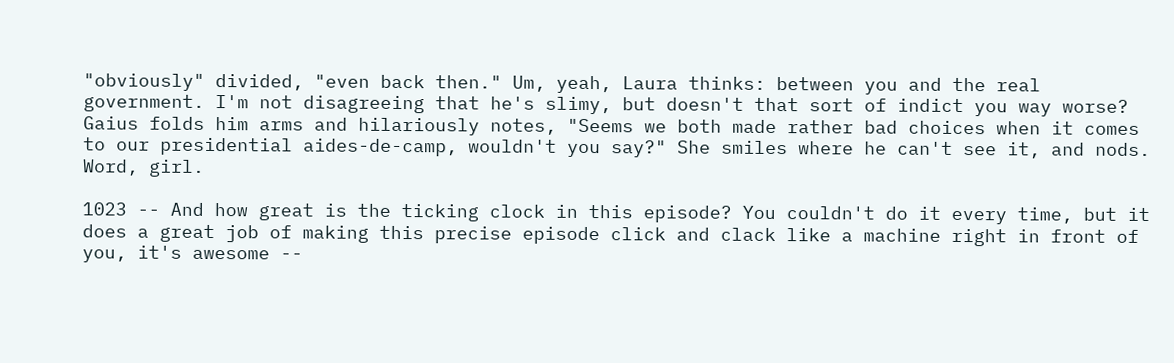"obviously" divided, "even back then." Um, yeah, Laura thinks: between you and the real government. I'm not disagreeing that he's slimy, but doesn't that sort of indict you way worse? Gaius folds him arms and hilariously notes, "Seems we both made rather bad choices when it comes to our presidential aides-de-camp, wouldn't you say?" She smiles where he can't see it, and nods. Word, girl.

1023 -- And how great is the ticking clock in this episode? You couldn't do it every time, but it does a great job of making this precise episode click and clack like a machine right in front of you, it's awesome --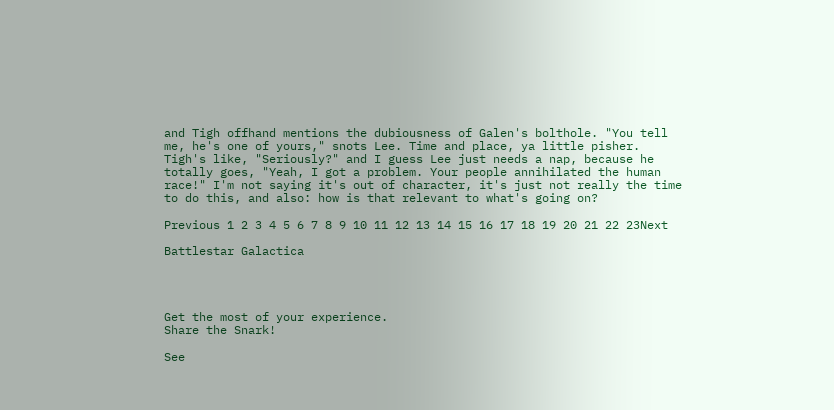and Tigh offhand mentions the dubiousness of Galen's bolthole. "You tell me, he's one of yours," snots Lee. Time and place, ya little pisher. Tigh's like, "Seriously?" and I guess Lee just needs a nap, because he totally goes, "Yeah, I got a problem. Your people annihilated the human race!" I'm not saying it's out of character, it's just not really the time to do this, and also: how is that relevant to what's going on?

Previous 1 2 3 4 5 6 7 8 9 10 11 12 13 14 15 16 17 18 19 20 21 22 23Next

Battlestar Galactica




Get the most of your experience.
Share the Snark!

See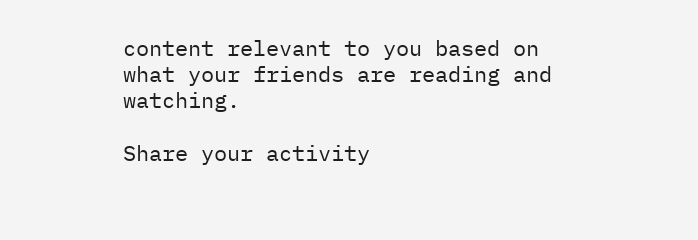content relevant to you based on what your friends are reading and watching.

Share your activity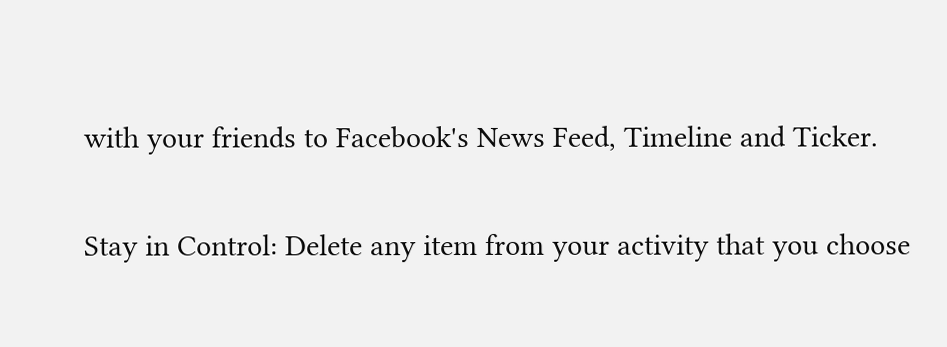with your friends to Facebook's News Feed, Timeline and Ticker.

Stay in Control: Delete any item from your activity that you choose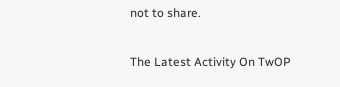not to share.

The Latest Activity On TwOP